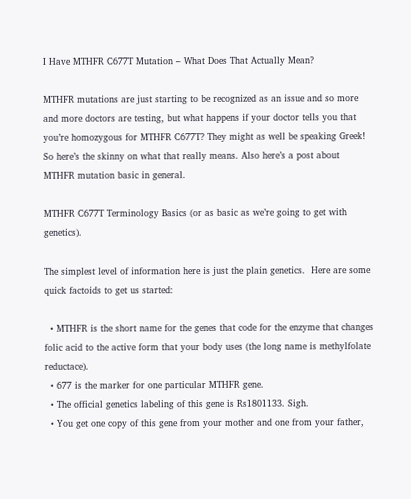I Have MTHFR C677T Mutation – What Does That Actually Mean?

MTHFR mutations are just starting to be recognized as an issue and so more and more doctors are testing, but what happens if your doctor tells you that you’re homozygous for MTHFR C677T? They might as well be speaking Greek! So here’s the skinny on what that really means. Also here’s a post about MTHFR mutation basic in general.

MTHFR C677T Terminology Basics (or as basic as we’re going to get with genetics).

The simplest level of information here is just the plain genetics.  Here are some quick factoids to get us started:

  • MTHFR is the short name for the genes that code for the enzyme that changes folic acid to the active form that your body uses (the long name is methylfolate reductace).
  • 677 is the marker for one particular MTHFR gene.
  • The official genetics labeling of this gene is Rs1801133. Sigh.
  • You get one copy of this gene from your mother and one from your father,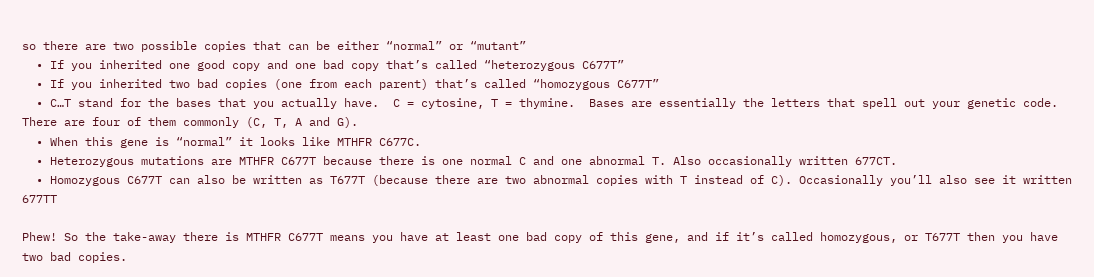so there are two possible copies that can be either “normal” or “mutant”
  • If you inherited one good copy and one bad copy that’s called “heterozygous C677T”
  • If you inherited two bad copies (one from each parent) that’s called “homozygous C677T”
  • C…T stand for the bases that you actually have.  C = cytosine, T = thymine.  Bases are essentially the letters that spell out your genetic code.  There are four of them commonly (C, T, A and G).
  • When this gene is “normal” it looks like MTHFR C677C.
  • Heterozygous mutations are MTHFR C677T because there is one normal C and one abnormal T. Also occasionally written 677CT.
  • Homozygous C677T can also be written as T677T (because there are two abnormal copies with T instead of C). Occasionally you’ll also see it written 677TT

Phew! So the take-away there is MTHFR C677T means you have at least one bad copy of this gene, and if it’s called homozygous, or T677T then you have two bad copies.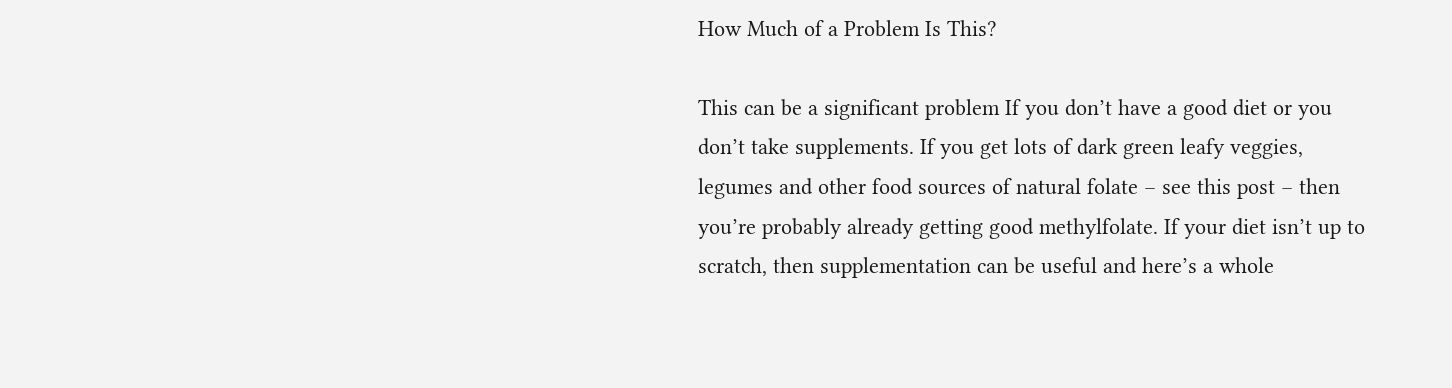How Much of a Problem Is This?

This can be a significant problem If you don’t have a good diet or you don’t take supplements. If you get lots of dark green leafy veggies, legumes and other food sources of natural folate – see this post – then you’re probably already getting good methylfolate. If your diet isn’t up to scratch, then supplementation can be useful and here’s a whole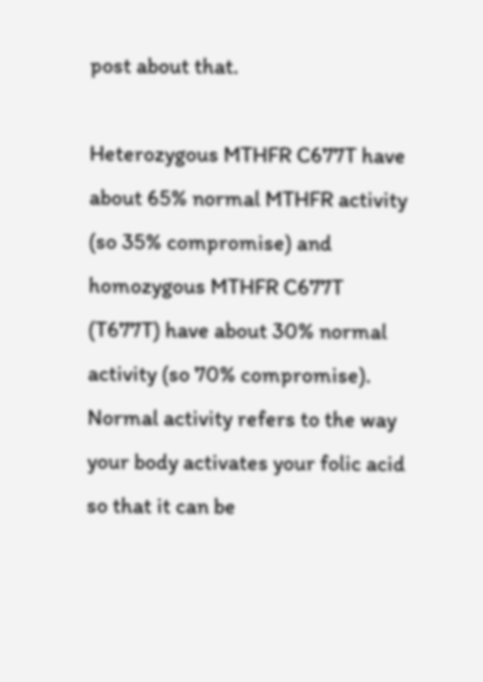post about that.

Heterozygous MTHFR C677T have about 65% normal MTHFR activity (so 35% compromise) and homozygous MTHFR C677T (T677T) have about 30% normal activity (so 70% compromise). Normal activity refers to the way your body activates your folic acid so that it can be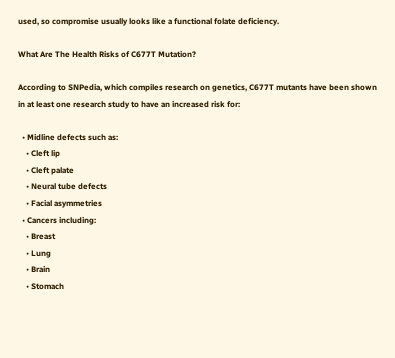used, so compromise usually looks like a functional folate deficiency.

What Are The Health Risks of C677T Mutation?

According to SNPedia, which compiles research on genetics, C677T mutants have been shown in at least one research study to have an increased risk for:

  • Midline defects such as:
    • Cleft lip
    • Cleft palate
    • Neural tube defects
    • Facial asymmetries
  • Cancers including:
    • Breast
    • Lung
    • Brain
    • Stomach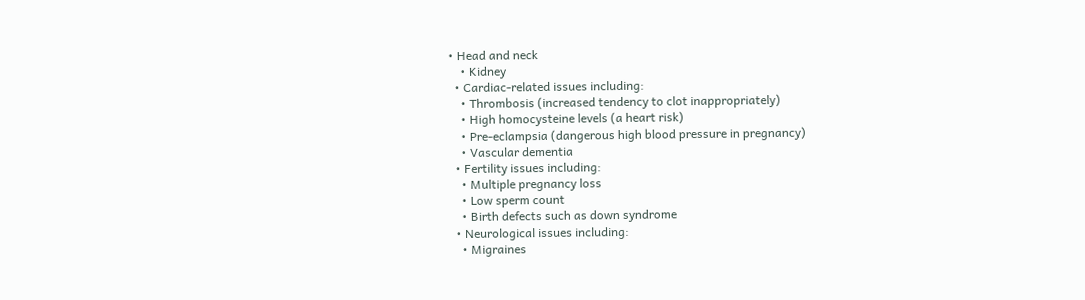• Head and neck
    • Kidney
  • Cardiac-related issues including:
    • Thrombosis (increased tendency to clot inappropriately)
    • High homocysteine levels (a heart risk)
    • Pre-eclampsia (dangerous high blood pressure in pregnancy)
    • Vascular dementia
  • Fertility issues including:
    • Multiple pregnancy loss
    • Low sperm count
    • Birth defects such as down syndrome
  • Neurological issues including:
    • Migraines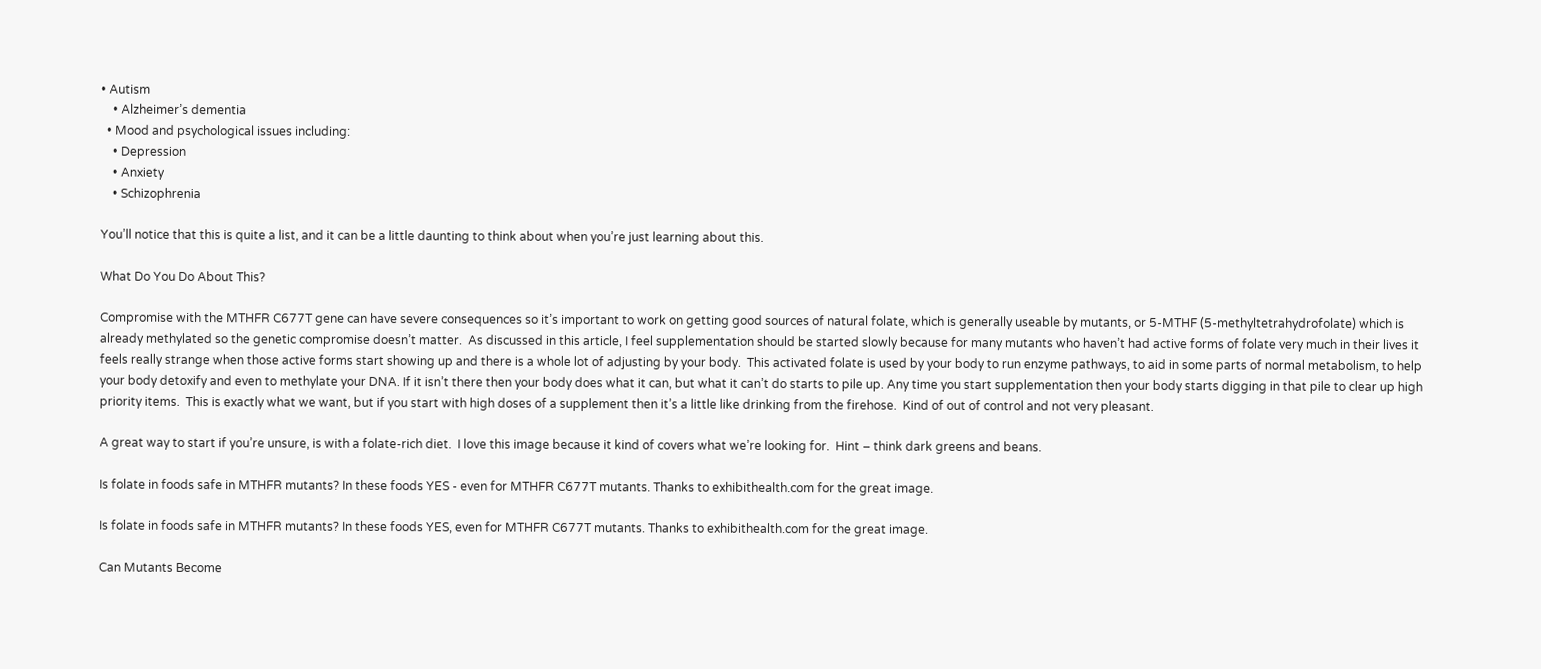• Autism
    • Alzheimer’s dementia
  • Mood and psychological issues including:
    • Depression
    • Anxiety
    • Schizophrenia

You’ll notice that this is quite a list, and it can be a little daunting to think about when you’re just learning about this.

What Do You Do About This?

Compromise with the MTHFR C677T gene can have severe consequences so it’s important to work on getting good sources of natural folate, which is generally useable by mutants, or 5-MTHF (5-methyltetrahydrofolate) which is already methylated so the genetic compromise doesn’t matter.  As discussed in this article, I feel supplementation should be started slowly because for many mutants who haven’t had active forms of folate very much in their lives it feels really strange when those active forms start showing up and there is a whole lot of adjusting by your body.  This activated folate is used by your body to run enzyme pathways, to aid in some parts of normal metabolism, to help your body detoxify and even to methylate your DNA. If it isn’t there then your body does what it can, but what it can’t do starts to pile up. Any time you start supplementation then your body starts digging in that pile to clear up high priority items.  This is exactly what we want, but if you start with high doses of a supplement then it’s a little like drinking from the firehose.  Kind of out of control and not very pleasant.

A great way to start if you’re unsure, is with a folate-rich diet.  I love this image because it kind of covers what we’re looking for.  Hint – think dark greens and beans.

Is folate in foods safe in MTHFR mutants? In these foods YES - even for MTHFR C677T mutants. Thanks to exhibithealth.com for the great image.

Is folate in foods safe in MTHFR mutants? In these foods YES, even for MTHFR C677T mutants. Thanks to exhibithealth.com for the great image.

Can Mutants Become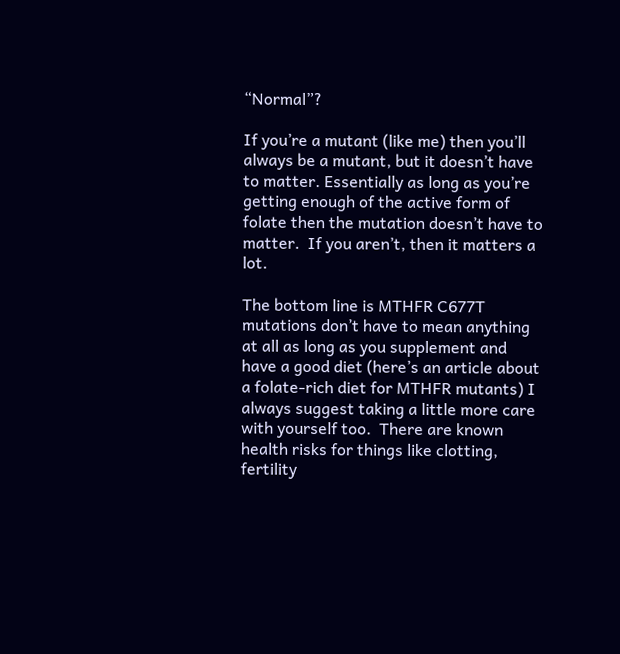“Normal”?

If you’re a mutant (like me) then you’ll always be a mutant, but it doesn’t have to matter. Essentially as long as you’re getting enough of the active form of folate then the mutation doesn’t have to matter.  If you aren’t, then it matters a lot.

The bottom line is MTHFR C677T mutations don’t have to mean anything at all as long as you supplement and have a good diet (here’s an article about a folate-rich diet for MTHFR mutants) I always suggest taking a little more care with yourself too.  There are known health risks for things like clotting, fertility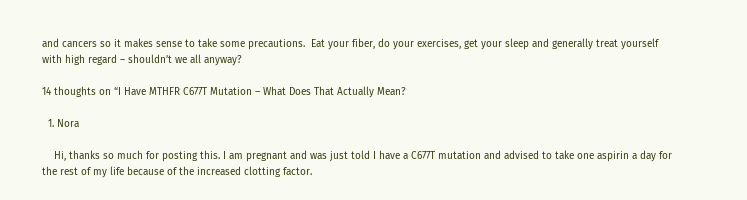and cancers so it makes sense to take some precautions.  Eat your fiber, do your exercises, get your sleep and generally treat yourself with high regard – shouldn’t we all anyway?

14 thoughts on “I Have MTHFR C677T Mutation – What Does That Actually Mean?

  1. Nora

    Hi, thanks so much for posting this. I am pregnant and was just told I have a C677T mutation and advised to take one aspirin a day for the rest of my life because of the increased clotting factor.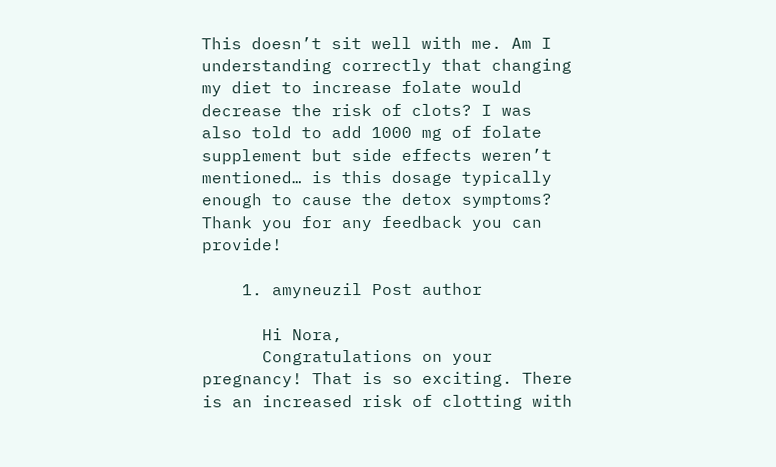This doesn’t sit well with me. Am I understanding correctly that changing my diet to increase folate would decrease the risk of clots? I was also told to add 1000 mg of folate supplement but side effects weren’t mentioned… is this dosage typically enough to cause the detox symptoms? Thank you for any feedback you can provide!

    1. amyneuzil Post author

      Hi Nora,
      Congratulations on your pregnancy! That is so exciting. There is an increased risk of clotting with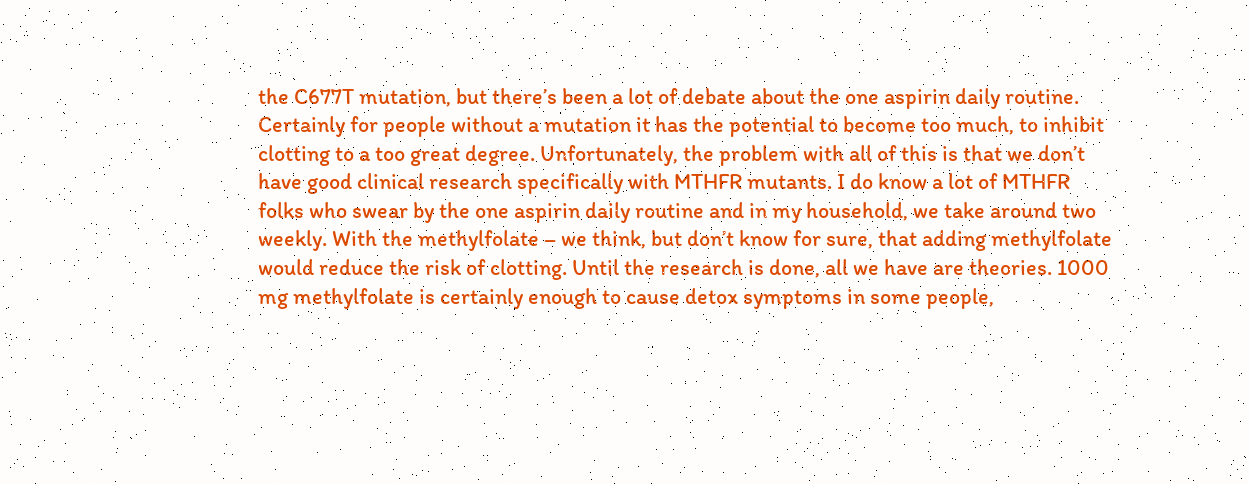the C677T mutation, but there’s been a lot of debate about the one aspirin daily routine. Certainly for people without a mutation it has the potential to become too much, to inhibit clotting to a too great degree. Unfortunately, the problem with all of this is that we don’t have good clinical research specifically with MTHFR mutants. I do know a lot of MTHFR folks who swear by the one aspirin daily routine and in my household, we take around two weekly. With the methylfolate – we think, but don’t know for sure, that adding methylfolate would reduce the risk of clotting. Until the research is done, all we have are theories. 1000 mg methylfolate is certainly enough to cause detox symptoms in some people,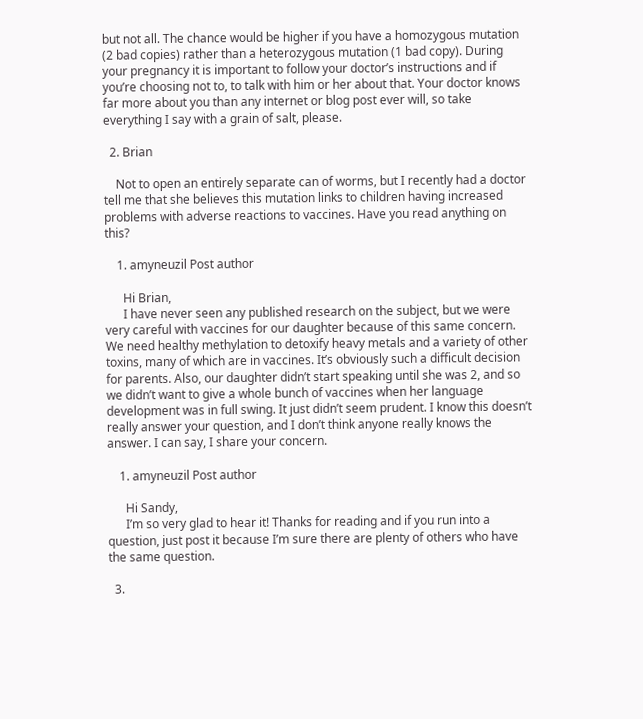but not all. The chance would be higher if you have a homozygous mutation (2 bad copies) rather than a heterozygous mutation (1 bad copy). During your pregnancy it is important to follow your doctor’s instructions and if you’re choosing not to, to talk with him or her about that. Your doctor knows far more about you than any internet or blog post ever will, so take everything I say with a grain of salt, please.

  2. Brian

    Not to open an entirely separate can of worms, but I recently had a doctor tell me that she believes this mutation links to children having increased problems with adverse reactions to vaccines. Have you read anything on this?

    1. amyneuzil Post author

      Hi Brian,
      I have never seen any published research on the subject, but we were very careful with vaccines for our daughter because of this same concern. We need healthy methylation to detoxify heavy metals and a variety of other toxins, many of which are in vaccines. It’s obviously such a difficult decision for parents. Also, our daughter didn’t start speaking until she was 2, and so we didn’t want to give a whole bunch of vaccines when her language development was in full swing. It just didn’t seem prudent. I know this doesn’t really answer your question, and I don’t think anyone really knows the answer. I can say, I share your concern.

    1. amyneuzil Post author

      Hi Sandy,
      I’m so very glad to hear it! Thanks for reading and if you run into a question, just post it because I’m sure there are plenty of others who have the same question.

  3.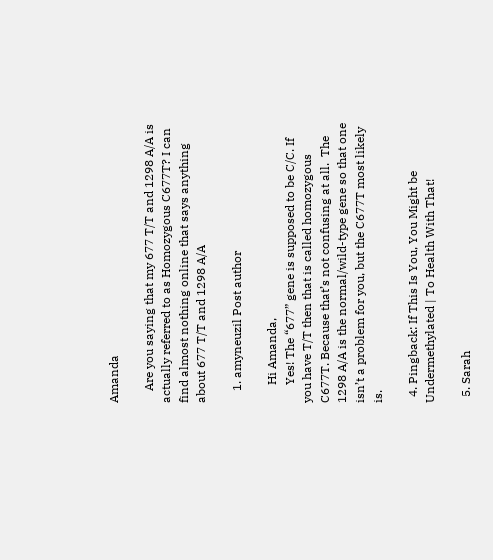Amanda

    Are you saying that my 677 T/T and 1298 A/A is actually referred to as Homozygous C677T? I can find almost nothing online that says anything about 677 T/T and 1298 A/A

    1. amyneuzil Post author

      Hi Amanda,
      Yes! The “677” gene is supposed to be C/C. If you have T/T then that is called homozygous C677T. Because that’s not confusing at all.  The 1298 A/A is the normal/wild-type gene so that one isn’t a problem for you, but the C677T most likely is.

  4. Pingback: If This Is You, You Might be Undermethylated | To Health With That!

  5. Sarah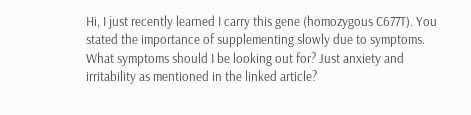Hi, I just recently learned I carry this gene (homozygous C677T). You stated the importance of supplementing slowly due to symptoms. What symptoms should I be looking out for? Just anxiety and irritability as mentioned in the linked article?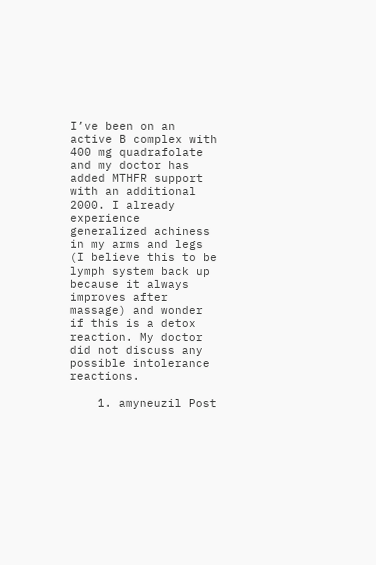I’ve been on an active B complex with 400 mg quadrafolate and my doctor has added MTHFR support with an additional 2000. I already experience generalized achiness in my arms and legs (I believe this to be lymph system back up because it always improves after massage) and wonder if this is a detox reaction. My doctor did not discuss any possible intolerance reactions.

    1. amyneuzil Post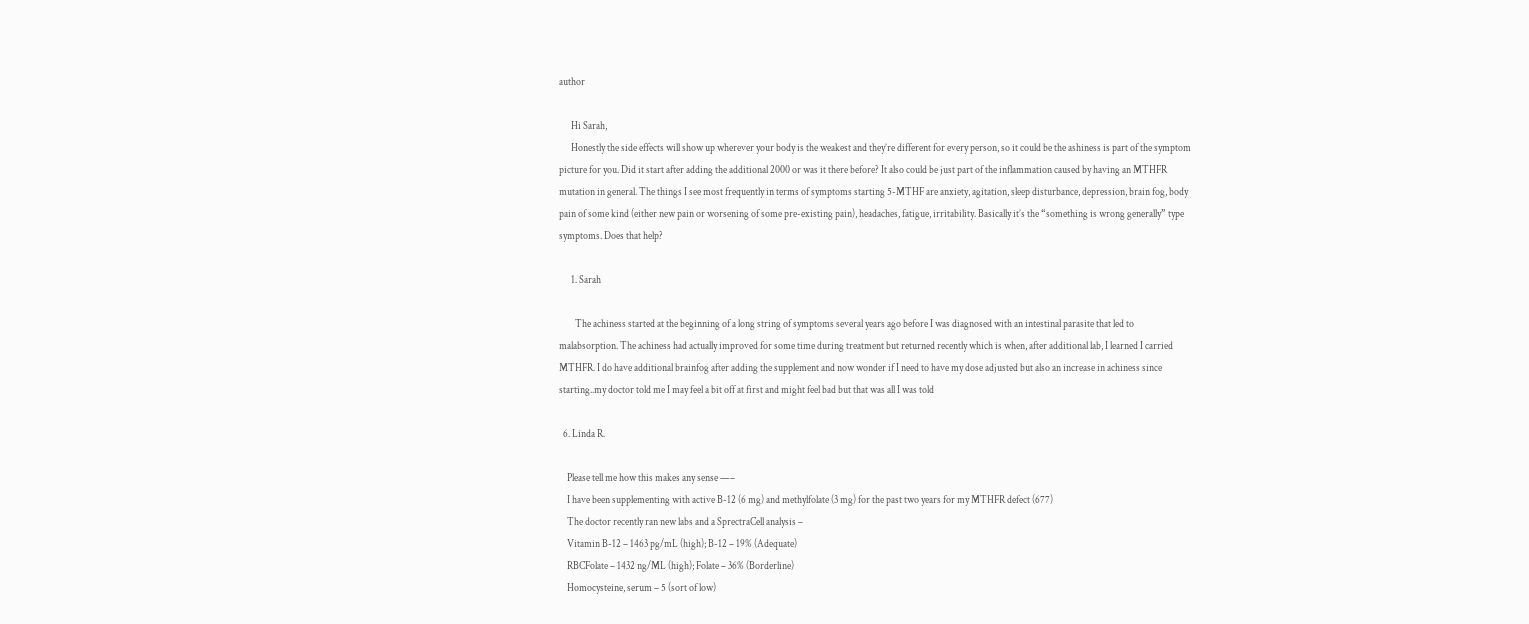author

      Hi Sarah,
      Honestly the side effects will show up wherever your body is the weakest and they’re different for every person, so it could be the ashiness is part of the symptom picture for you. Did it start after adding the additional 2000 or was it there before? It also could be just part of the inflammation caused by having an MTHFR mutation in general. The things I see most frequently in terms of symptoms starting 5-MTHF are anxiety, agitation, sleep disturbance, depression, brain fog, body pain of some kind (either new pain or worsening of some pre-existing pain), headaches, fatigue, irritability. Basically it’s the “something is wrong generally” type symptoms. Does that help?

      1. Sarah

        The achiness started at the beginning of a long string of symptoms several years ago before I was diagnosed with an intestinal parasite that led to malabsorption. The achiness had actually improved for some time during treatment but returned recently which is when, after additional lab, I learned I carried MTHFR. I do have additional brainfog after adding the supplement and now wonder if I need to have my dose adjusted but also an increase in achiness since starting..my doctor told me I may feel a bit off at first and might feel bad but that was all I was told

  6. Linda R.

    Please tell me how this makes any sense —–
    I have been supplementing with active B-12 (6 mg) and methylfolate (3 mg) for the past two years for my MTHFR defect (677)
    The doctor recently ran new labs and a SprectraCell analysis –
    Vitamin B-12 – 1463 pg/mL (high); B-12 – 19% (Adequate)
    RBCFolate – 1432 ng/ML (high); Folate – 36% (Borderline)
    Homocysteine, serum – 5 (sort of low)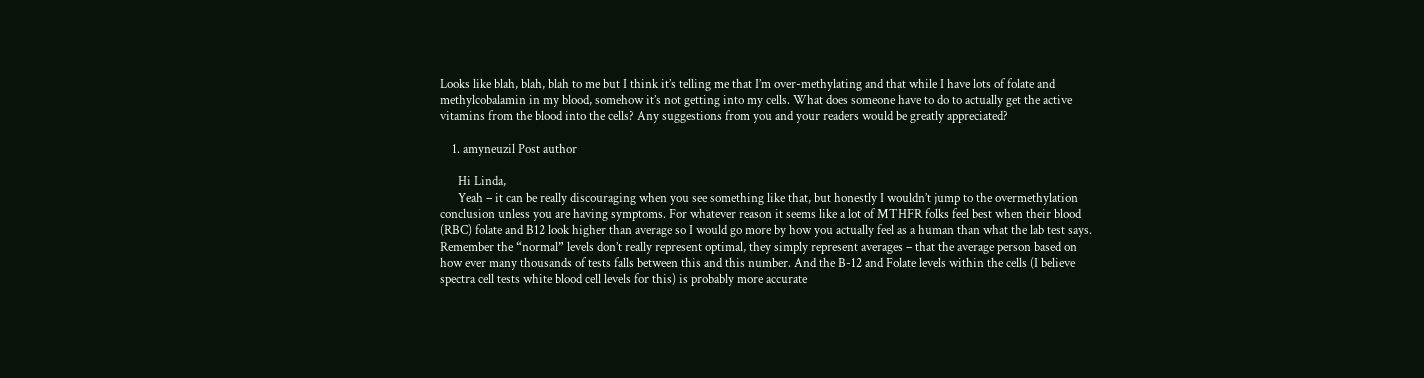Looks like blah, blah, blah to me but I think it’s telling me that I’m over-methylating and that while I have lots of folate and methylcobalamin in my blood, somehow it’s not getting into my cells. What does someone have to do to actually get the active vitamins from the blood into the cells? Any suggestions from you and your readers would be greatly appreciated?

    1. amyneuzil Post author

      Hi Linda,
      Yeah – it can be really discouraging when you see something like that, but honestly I wouldn’t jump to the overmethylation conclusion unless you are having symptoms. For whatever reason it seems like a lot of MTHFR folks feel best when their blood (RBC) folate and B12 look higher than average so I would go more by how you actually feel as a human than what the lab test says. Remember the “normal” levels don’t really represent optimal, they simply represent averages – that the average person based on how ever many thousands of tests falls between this and this number. And the B-12 and Folate levels within the cells (I believe spectra cell tests white blood cell levels for this) is probably more accurate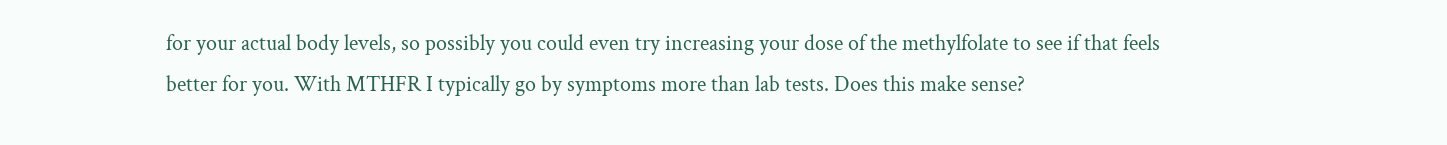for your actual body levels, so possibly you could even try increasing your dose of the methylfolate to see if that feels better for you. With MTHFR I typically go by symptoms more than lab tests. Does this make sense?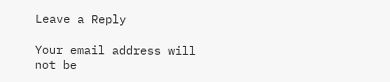Leave a Reply

Your email address will not be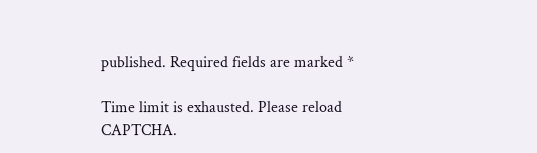published. Required fields are marked *

Time limit is exhausted. Please reload CAPTCHA.